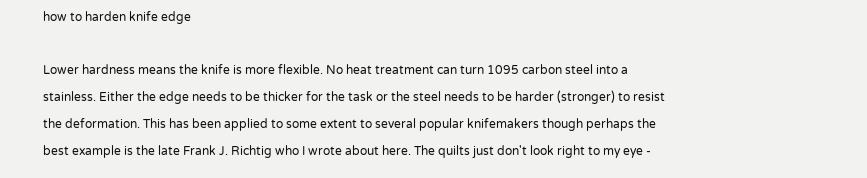how to harden knife edge

Lower hardness means the knife is more flexible. No heat treatment can turn 1095 carbon steel into a stainless. Either the edge needs to be thicker for the task or the steel needs to be harder (stronger) to resist the deformation. This has been applied to some extent to several popular knifemakers though perhaps the best example is the late Frank J. Richtig who I wrote about here. The quilts just don't look right to my eye -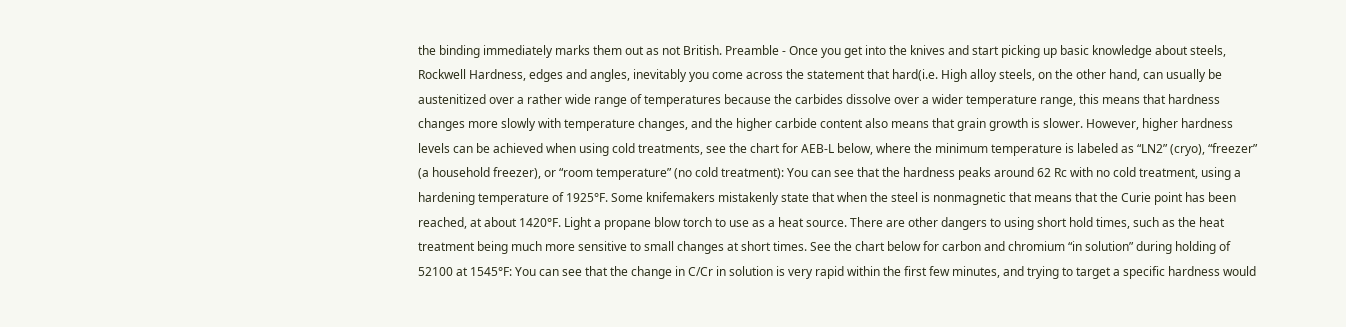the binding immediately marks them out as not British. Preamble - Once you get into the knives and start picking up basic knowledge about steels, Rockwell Hardness, edges and angles, inevitably you come across the statement that hard(i.e. High alloy steels, on the other hand, can usually be austenitized over a rather wide range of temperatures because the carbides dissolve over a wider temperature range, this means that hardness changes more slowly with temperature changes, and the higher carbide content also means that grain growth is slower. However, higher hardness levels can be achieved when using cold treatments, see the chart for AEB-L below, where the minimum temperature is labeled as “LN2” (cryo), “freezer” (a household freezer), or “room temperature” (no cold treatment): You can see that the hardness peaks around 62 Rc with no cold treatment, using a hardening temperature of 1925°F. Some knifemakers mistakenly state that when the steel is nonmagnetic that means that the Curie point has been reached, at about 1420°F. Light a propane blow torch to use as a heat source. There are other dangers to using short hold times, such as the heat treatment being much more sensitive to small changes at short times. See the chart below for carbon and chromium “in solution” during holding of 52100 at 1545°F: You can see that the change in C/Cr in solution is very rapid within the first few minutes, and trying to target a specific hardness would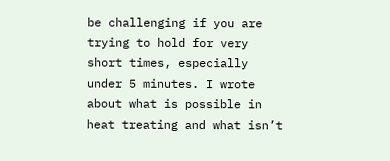be challenging if you are trying to hold for very short times, especially under 5 minutes. I wrote about what is possible in heat treating and what isn’t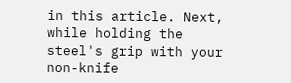in this article. Next, while holding the steel's grip with your non-knife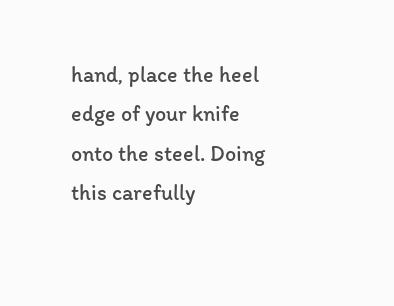hand, place the heel edge of your knife onto the steel. Doing this carefully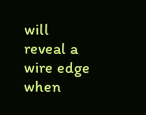will reveal a wire edge when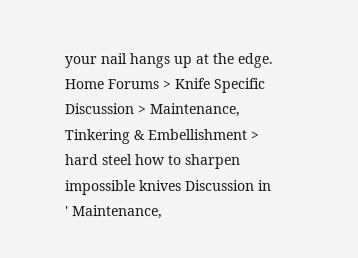your nail hangs up at the edge. Home Forums > Knife Specific Discussion > Maintenance, Tinkering & Embellishment > hard steel how to sharpen impossible knives Discussion in ' Maintenance,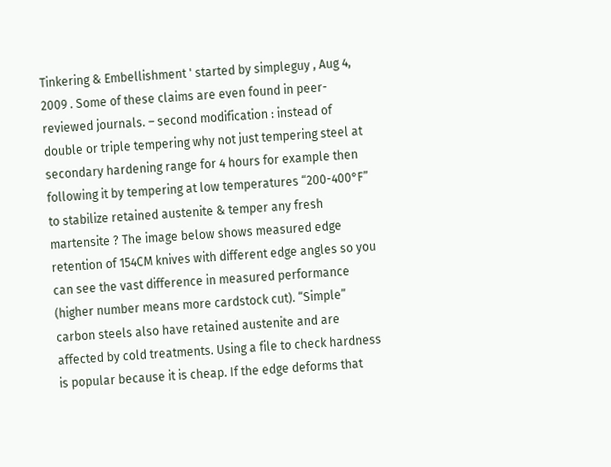Tinkering & Embellishment ' started by simpleguy , Aug 4, 2009 . Some of these claims are even found in peer-reviewed journals. – second modification : instead of double or triple tempering why not just tempering steel at secondary hardening range for 4 hours for example then following it by tempering at low temperatures “200-400°F” to stabilize retained austenite & temper any fresh martensite ? The image below shows measured edge retention of 154CM knives with different edge angles so you can see the vast difference in measured performance (higher number means more cardstock cut). “Simple” carbon steels also have retained austenite and are affected by cold treatments. Using a file to check hardness is popular because it is cheap. If the edge deforms that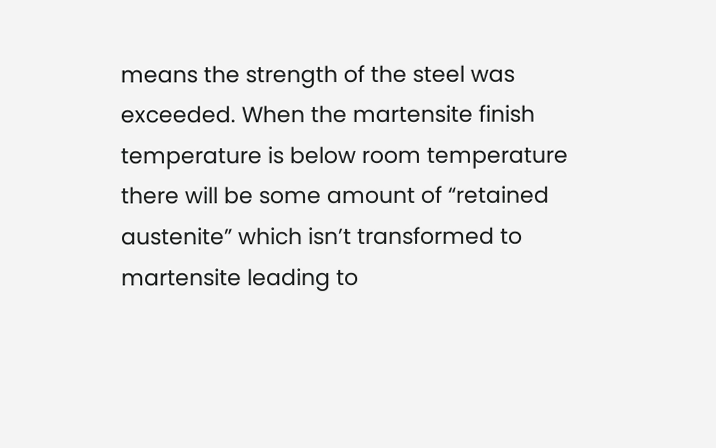means the strength of the steel was exceeded. When the martensite finish temperature is below room temperature there will be some amount of “retained austenite” which isn’t transformed to martensite leading to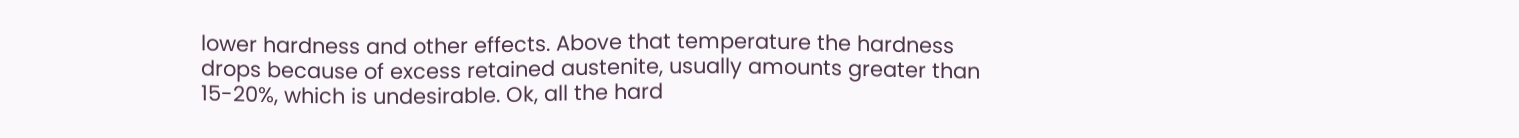lower hardness and other effects. Above that temperature the hardness drops because of excess retained austenite, usually amounts greater than 15-20%, which is undesirable. Ok, all the hard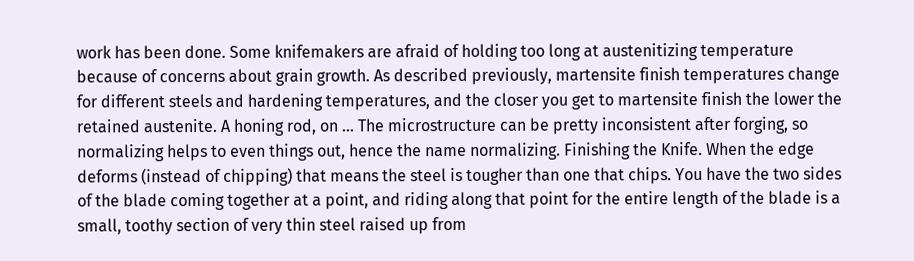work has been done. Some knifemakers are afraid of holding too long at austenitizing temperature because of concerns about grain growth. As described previously, martensite finish temperatures change for different steels and hardening temperatures, and the closer you get to martensite finish the lower the retained austenite. A honing rod, on … The microstructure can be pretty inconsistent after forging, so normalizing helps to even things out, hence the name normalizing. Finishing the Knife. When the edge deforms (instead of chipping) that means the steel is tougher than one that chips. You have the two sides of the blade coming together at a point, and riding along that point for the entire length of the blade is a small, toothy section of very thin steel raised up from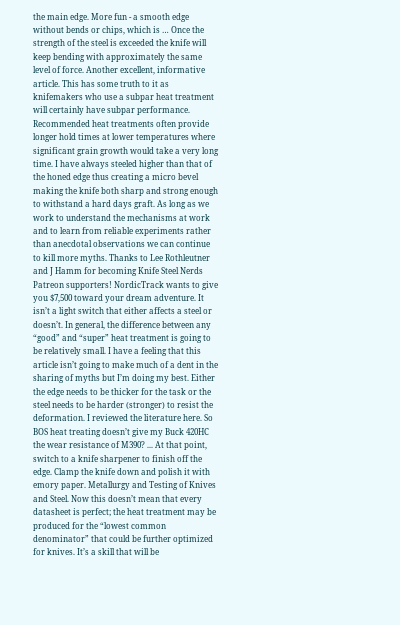the main edge. More fun - a smooth edge without bends or chips, which is … Once the strength of the steel is exceeded the knife will keep bending with approximately the same level of force. Another excellent, informative article. This has some truth to it as knifemakers who use a subpar heat treatment will certainly have subpar performance. Recommended heat treatments often provide longer hold times at lower temperatures where significant grain growth would take a very long time. I have always steeled higher than that of the honed edge thus creating a micro bevel making the knife both sharp and strong enough to withstand a hard days graft. As long as we work to understand the mechanisms at work and to learn from reliable experiments rather than anecdotal observations we can continue to kill more myths. Thanks to Lee Rothleutner and J Hamm for becoming Knife Steel Nerds Patreon supporters! NordicTrack wants to give you $7,500 toward your dream adventure. It isn’t a light switch that either affects a steel or doesn’t. In general, the difference between any “good” and “super” heat treatment is going to be relatively small. I have a feeling that this article isn’t going to make much of a dent in the sharing of myths but I’m doing my best. Either the edge needs to be thicker for the task or the steel needs to be harder (stronger) to resist the deformation. I reviewed the literature here. So BOS heat treating doesn’t give my Buck 420HC the wear resistance of M390? ... At that point, switch to a knife sharpener to finish off the edge. Clamp the knife down and polish it with emory paper. Metallurgy and Testing of Knives and Steel. Now this doesn’t mean that every datasheet is perfect; the heat treatment may be produced for the “lowest common denominator” that could be further optimized for knives. It’s a skill that will be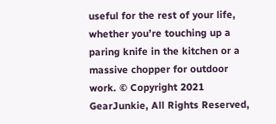useful for the rest of your life, whether you’re touching up a paring knife in the kitchen or a massive chopper for outdoor work. © Copyright 2021 GearJunkie, All Rights Reserved,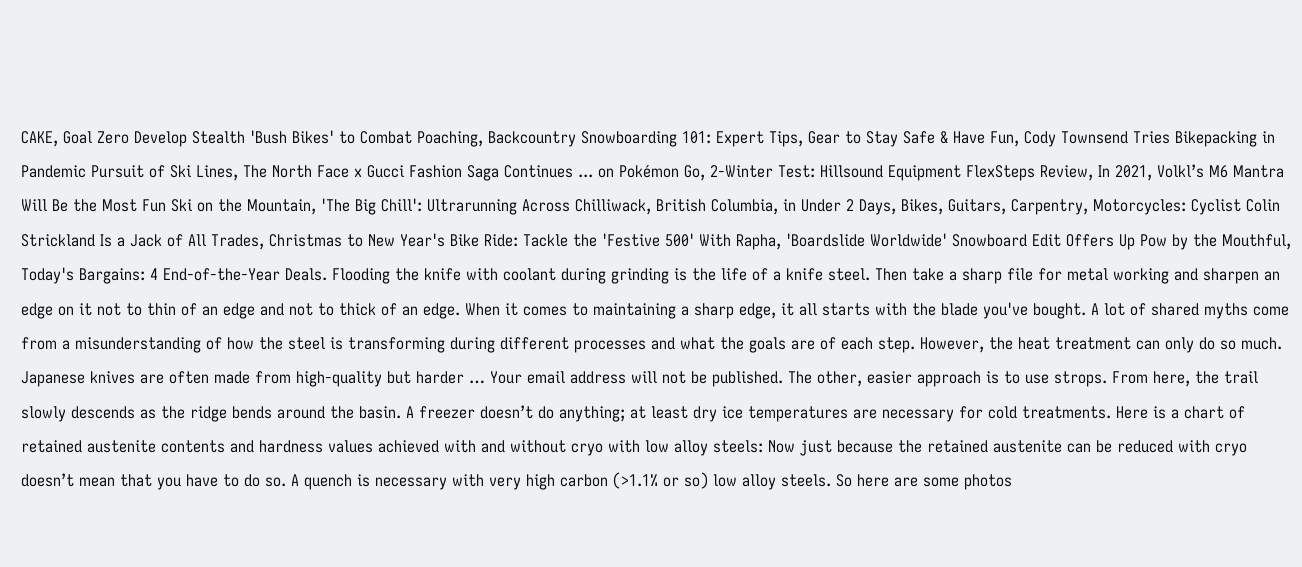CAKE, Goal Zero Develop Stealth 'Bush Bikes' to Combat Poaching, Backcountry Snowboarding 101: Expert Tips, Gear to Stay Safe & Have Fun, Cody Townsend Tries Bikepacking in Pandemic Pursuit of Ski Lines, The North Face x Gucci Fashion Saga Continues ... on Pokémon Go, 2-Winter Test: Hillsound Equipment FlexSteps Review, In 2021, Volkl’s M6 Mantra Will Be the Most Fun Ski on the Mountain, 'The Big Chill': Ultrarunning Across Chilliwack, British Columbia, in Under 2 Days, Bikes, Guitars, Carpentry, Motorcycles: Cyclist Colin Strickland Is a Jack of All Trades, Christmas to New Year's Bike Ride: Tackle the 'Festive 500' With Rapha, 'Boardslide Worldwide' Snowboard Edit Offers Up Pow by the Mouthful, Today's Bargains: 4 End-of-the-Year Deals. Flooding the knife with coolant during grinding is the life of a knife steel. Then take a sharp file for metal working and sharpen an edge on it not to thin of an edge and not to thick of an edge. When it comes to maintaining a sharp edge, it all starts with the blade you've bought. A lot of shared myths come from a misunderstanding of how the steel is transforming during different processes and what the goals are of each step. However, the heat treatment can only do so much. Japanese knives are often made from high-quality but harder … Your email address will not be published. The other, easier approach is to use strops. From here, the trail slowly descends as the ridge bends around the basin. A freezer doesn’t do anything; at least dry ice temperatures are necessary for cold treatments. Here is a chart of retained austenite contents and hardness values achieved with and without cryo with low alloy steels: Now just because the retained austenite can be reduced with cryo doesn’t mean that you have to do so. A quench is necessary with very high carbon (>1.1% or so) low alloy steels. So here are some photos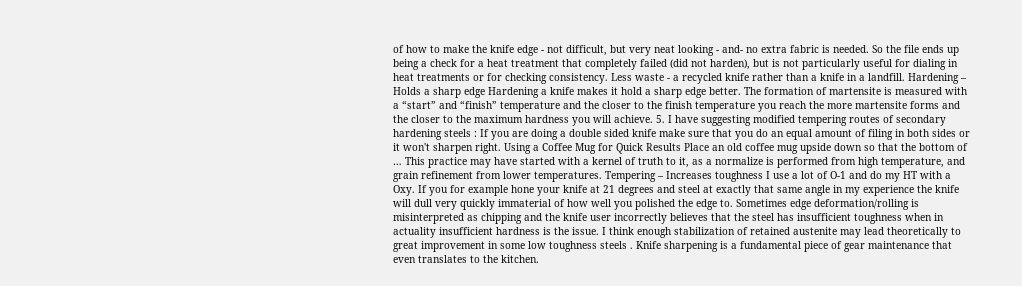of how to make the knife edge - not difficult, but very neat looking - and- no extra fabric is needed. So the file ends up being a check for a heat treatment that completely failed (did not harden), but is not particularly useful for dialing in heat treatments or for checking consistency. Less waste - a recycled knife rather than a knife in a landfill. Hardening – Holds a sharp edge Hardening a knife makes it hold a sharp edge better. The formation of martensite is measured with a “start” and “finish” temperature and the closer to the finish temperature you reach the more martensite forms and the closer to the maximum hardness you will achieve. 5. I have suggesting modified tempering routes of secondary hardening steels : If you are doing a double sided knife make sure that you do an equal amount of filing in both sides or it won't sharpen right. Using a Coffee Mug for Quick Results Place an old coffee mug upside down so that the bottom of … This practice may have started with a kernel of truth to it, as a normalize is performed from high temperature, and grain refinement from lower temperatures. Tempering – Increases toughness I use a lot of O-1 and do my HT with a Oxy. If you for example hone your knife at 21 degrees and steel at exactly that same angle in my experience the knife will dull very quickly immaterial of how well you polished the edge to. Sometimes edge deformation/rolling is misinterpreted as chipping and the knife user incorrectly believes that the steel has insufficient toughness when in actuality insufficient hardness is the issue. I think enough stabilization of retained austenite may lead theoretically to great improvement in some low toughness steels . Knife sharpening is a fundamental piece of gear maintenance that even translates to the kitchen.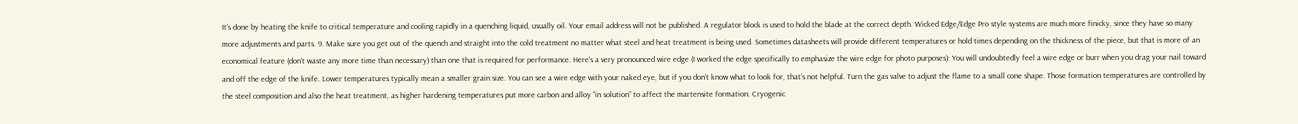It’s done by heating the knife to critical temperature and cooling rapidly in a quenching liquid, usually oil. Your email address will not be published. A regulator block is used to hold the blade at the correct depth. Wicked Edge/Edge Pro style systems are much more finicky, since they have so many more adjustments and parts. 9. Make sure you get out of the quench and straight into the cold treatment no matter what steel and heat treatment is being used. Sometimes datasheets will provide different temperatures or hold times depending on the thickness of the piece, but that is more of an economical feature (don’t waste any more time than necessary) than one that is required for performance. Here’s a very pronounced wire edge (I worked the edge specifically to emphasize the wire edge for photo purposes): You will undoubtedly feel a wire edge or burr when you drag your nail toward and off the edge of the knife. Lower temperatures typically mean a smaller grain size. You can see a wire edge with your naked eye, but if you don’t know what to look for, that’s not helpful. Turn the gas valve to adjust the flame to a small cone shape. Those formation temperatures are controlled by the steel composition and also the heat treatment, as higher hardening temperatures put more carbon and alloy “in solution” to affect the martensite formation. Cryogenic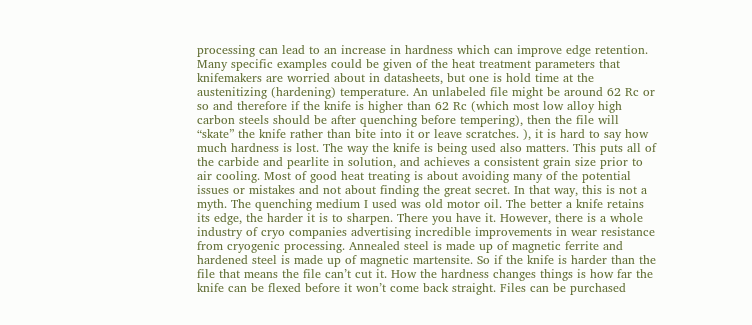processing can lead to an increase in hardness which can improve edge retention. Many specific examples could be given of the heat treatment parameters that knifemakers are worried about in datasheets, but one is hold time at the austenitizing (hardening) temperature. An unlabeled file might be around 62 Rc or so and therefore if the knife is higher than 62 Rc (which most low alloy high carbon steels should be after quenching before tempering), then the file will “skate” the knife rather than bite into it or leave scratches. ), it is hard to say how much hardness is lost. The way the knife is being used also matters. This puts all of the carbide and pearlite in solution, and achieves a consistent grain size prior to air cooling. Most of good heat treating is about avoiding many of the potential issues or mistakes and not about finding the great secret. In that way, this is not a myth. The quenching medium I used was old motor oil. The better a knife retains its edge, the harder it is to sharpen. There you have it. However, there is a whole industry of cryo companies advertising incredible improvements in wear resistance from cryogenic processing. Annealed steel is made up of magnetic ferrite and hardened steel is made up of magnetic martensite. So if the knife is harder than the file that means the file can’t cut it. How the hardness changes things is how far the knife can be flexed before it won’t come back straight. Files can be purchased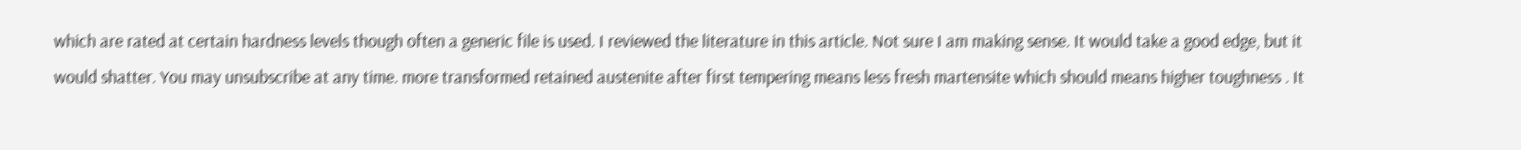which are rated at certain hardness levels though often a generic file is used. I reviewed the literature in this article. Not sure I am making sense. It would take a good edge, but it would shatter. You may unsubscribe at any time. more transformed retained austenite after first tempering means less fresh martensite which should means higher toughness . It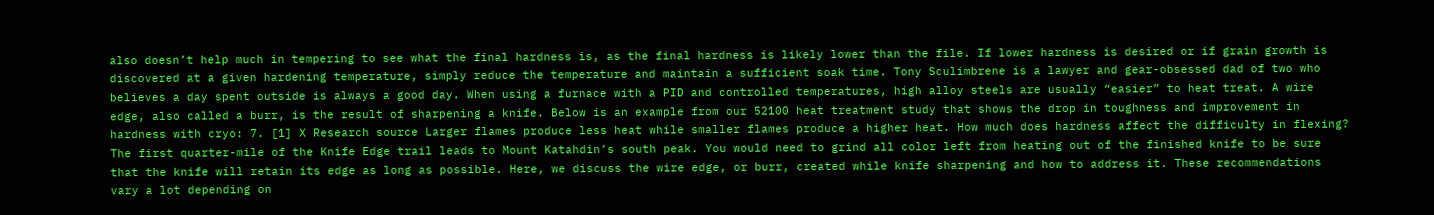also doesn’t help much in tempering to see what the final hardness is, as the final hardness is likely lower than the file. If lower hardness is desired or if grain growth is discovered at a given hardening temperature, simply reduce the temperature and maintain a sufficient soak time. Tony Sculimbrene is a lawyer and gear-obsessed dad of two who believes a day spent outside is always a good day. When using a furnace with a PID and controlled temperatures, high alloy steels are usually “easier” to heat treat. A wire edge, also called a burr, is the result of sharpening a knife. Below is an example from our 52100 heat treatment study that shows the drop in toughness and improvement in hardness with cryo: 7. [1] X Research source Larger flames produce less heat while smaller flames produce a higher heat. How much does hardness affect the difficulty in flexing? The first quarter-mile of the Knife Edge trail leads to Mount Katahdin’s south peak. You would need to grind all color left from heating out of the finished knife to be sure that the knife will retain its edge as long as possible. Here, we discuss the wire edge, or burr, created while knife sharpening and how to address it. These recommendations vary a lot depending on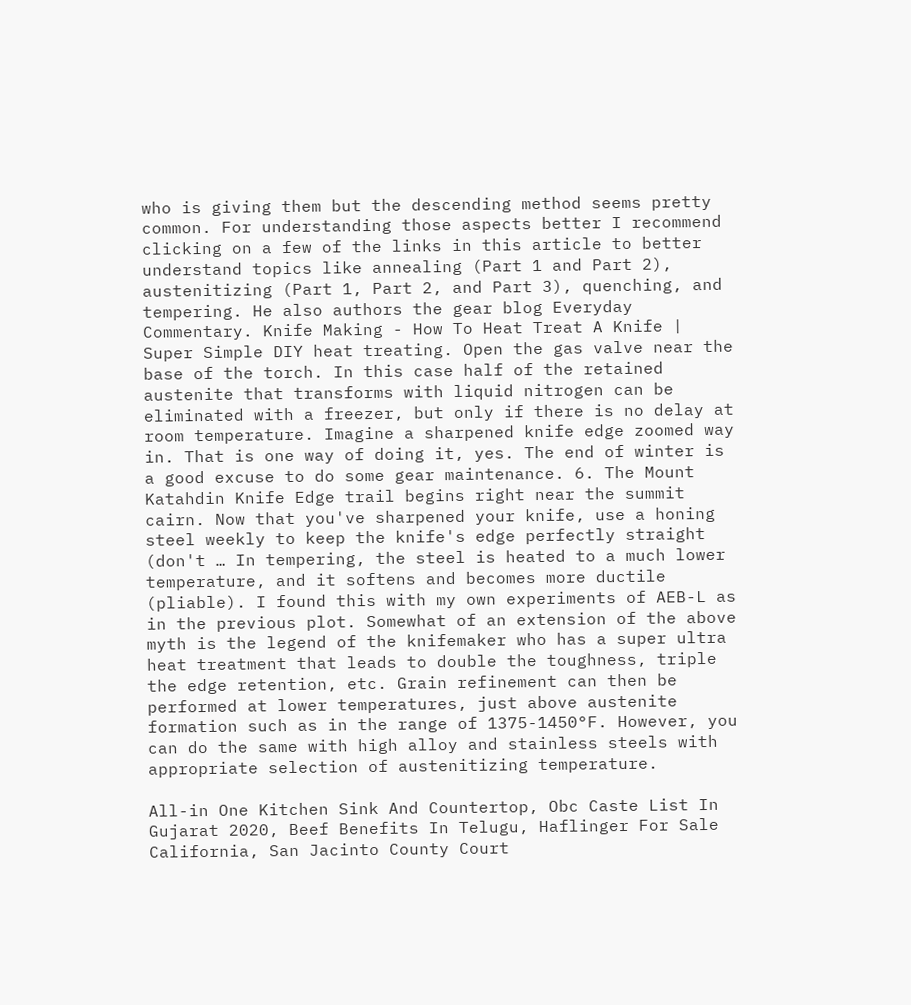who is giving them but the descending method seems pretty common. For understanding those aspects better I recommend clicking on a few of the links in this article to better understand topics like annealing (Part 1 and Part 2), austenitizing (Part 1, Part 2, and Part 3), quenching, and tempering. He also authors the gear blog Everyday Commentary. Knife Making - How To Heat Treat A Knife | Super Simple DIY heat treating. Open the gas valve near the base of the torch. In this case half of the retained austenite that transforms with liquid nitrogen can be eliminated with a freezer, but only if there is no delay at room temperature. Imagine a sharpened knife edge zoomed way in. That is one way of doing it, yes. The end of winter is a good excuse to do some gear maintenance. 6. The Mount Katahdin Knife Edge trail begins right near the summit cairn. Now that you've sharpened your knife, use a honing steel weekly to keep the knife's edge perfectly straight (don't … In tempering, the steel is heated to a much lower temperature, and it softens and becomes more ductile (pliable). I found this with my own experiments of AEB-L as in the previous plot. Somewhat of an extension of the above myth is the legend of the knifemaker who has a super ultra heat treatment that leads to double the toughness, triple the edge retention, etc. Grain refinement can then be performed at lower temperatures, just above austenite formation such as in the range of 1375-1450°F. However, you can do the same with high alloy and stainless steels with appropriate selection of austenitizing temperature.

All-in One Kitchen Sink And Countertop, Obc Caste List In Gujarat 2020, Beef Benefits In Telugu, Haflinger For Sale California, San Jacinto County Court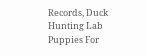Records, Duck Hunting Lab Puppies For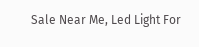Sale Near Me, Led Light For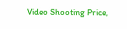Video Shooting Price,